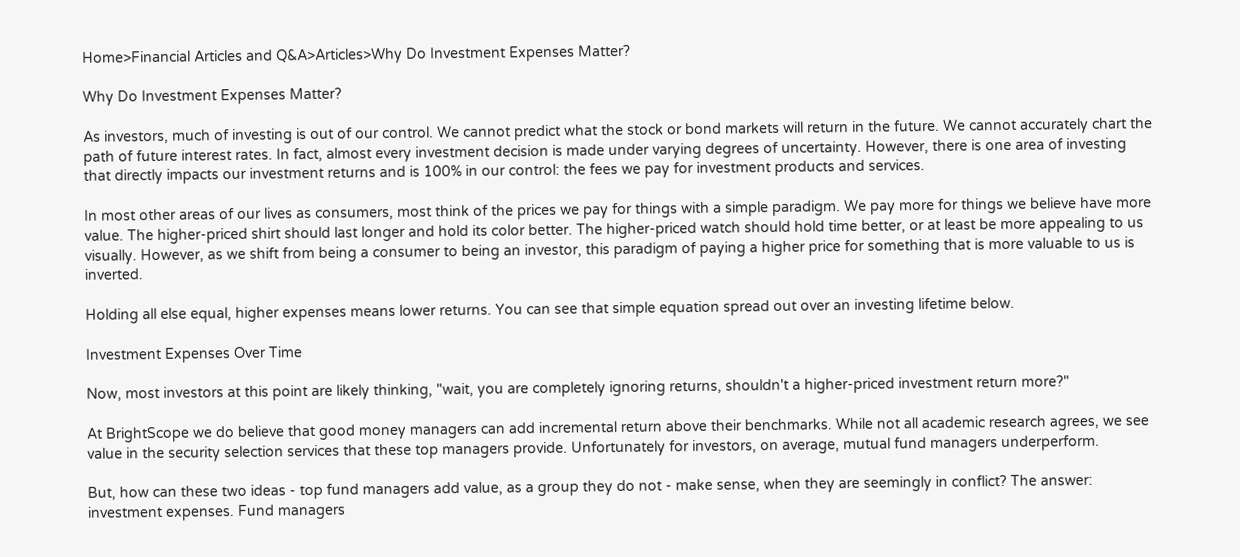Home>Financial Articles and Q&A>Articles>Why Do Investment Expenses Matter?

Why Do Investment Expenses Matter?

As investors, much of investing is out of our control. We cannot predict what the stock or bond markets will return in the future. We cannot accurately chart the path of future interest rates. In fact, almost every investment decision is made under varying degrees of uncertainty. However, there is one area of investing that directly impacts our investment returns and is 100% in our control: the fees we pay for investment products and services.

In most other areas of our lives as consumers, most think of the prices we pay for things with a simple paradigm. We pay more for things we believe have more value. The higher-priced shirt should last longer and hold its color better. The higher-priced watch should hold time better, or at least be more appealing to us visually. However, as we shift from being a consumer to being an investor, this paradigm of paying a higher price for something that is more valuable to us is inverted.

Holding all else equal, higher expenses means lower returns. You can see that simple equation spread out over an investing lifetime below.

Investment Expenses Over Time

Now, most investors at this point are likely thinking, "wait, you are completely ignoring returns, shouldn't a higher-priced investment return more?"

At BrightScope we do believe that good money managers can add incremental return above their benchmarks. While not all academic research agrees, we see value in the security selection services that these top managers provide. Unfortunately for investors, on average, mutual fund managers underperform.

But, how can these two ideas - top fund managers add value, as a group they do not - make sense, when they are seemingly in conflict? The answer: investment expenses. Fund managers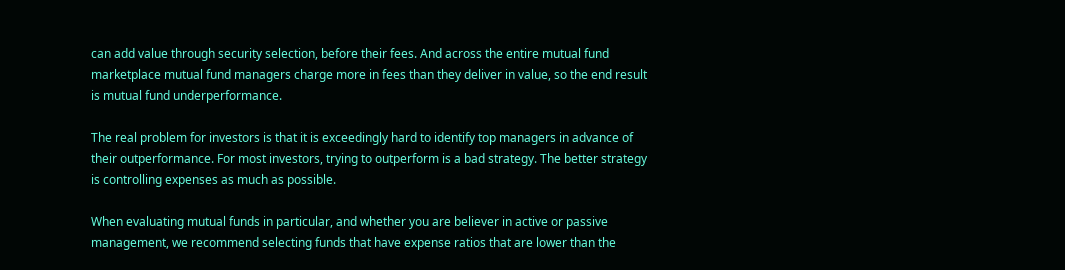can add value through security selection, before their fees. And across the entire mutual fund marketplace mutual fund managers charge more in fees than they deliver in value, so the end result is mutual fund underperformance.

The real problem for investors is that it is exceedingly hard to identify top managers in advance of their outperformance. For most investors, trying to outperform is a bad strategy. The better strategy is controlling expenses as much as possible.

When evaluating mutual funds in particular, and whether you are believer in active or passive management, we recommend selecting funds that have expense ratios that are lower than the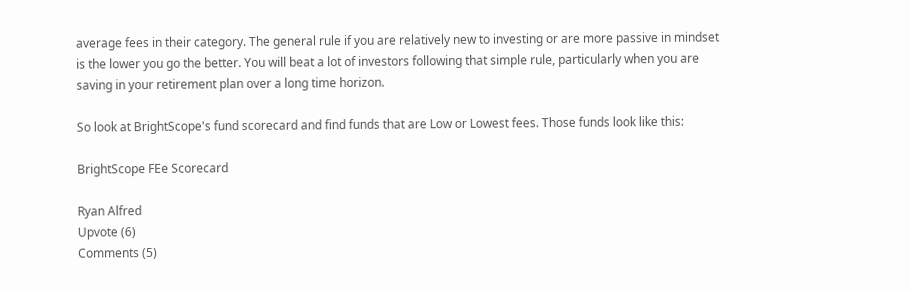average fees in their category. The general rule if you are relatively new to investing or are more passive in mindset is the lower you go the better. You will beat a lot of investors following that simple rule, particularly when you are saving in your retirement plan over a long time horizon.

So look at BrightScope's fund scorecard and find funds that are Low or Lowest fees. Those funds look like this:

BrightScope FEe Scorecard

Ryan Alfred
Upvote (6)
Comments (5)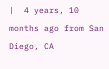|  4 years, 10 months ago from San Diego, CA